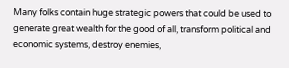Many folks contain huge strategic powers that could be used to generate great wealth for the good of all, transform political and economic systems, destroy enemies,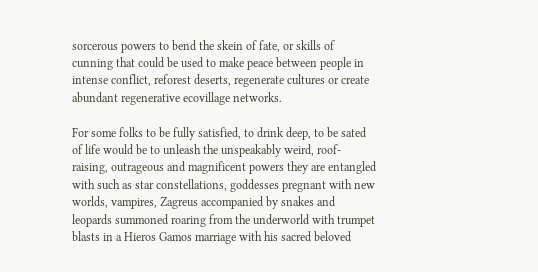sorcerous powers to bend the skein of fate, or skills of cunning that could be used to make peace between people in intense conflict, reforest deserts, regenerate cultures or create abundant regenerative ecovillage networks.

For some folks to be fully satisfied, to drink deep, to be sated of life would be to unleash the unspeakably weird, roof-raising, outrageous and magnificent powers they are entangled with such as star constellations, goddesses pregnant with new worlds, vampires, Zagreus accompanied by snakes and leopards summoned roaring from the underworld with trumpet blasts in a Hieros Gamos marriage with his sacred beloved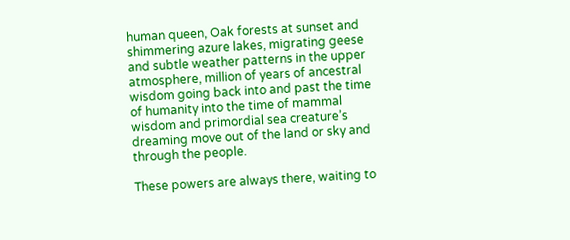human queen, Oak forests at sunset and shimmering azure lakes, migrating geese and subtle weather patterns in the upper atmosphere, million of years of ancestral wisdom going back into and past the time of humanity into the time of mammal wisdom and primordial sea creature’s dreaming move out of the land or sky and through the people.

These powers are always there, waiting to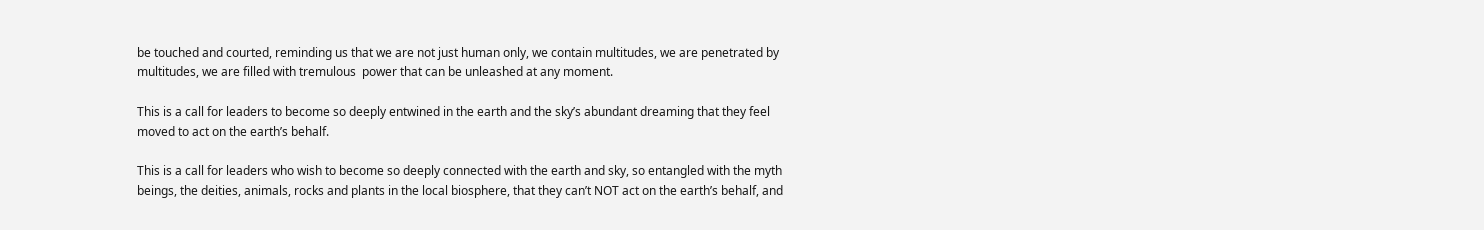be touched and courted, reminding us that we are not just human only, we contain multitudes, we are penetrated by multitudes, we are filled with tremulous  power that can be unleashed at any moment.

This is a call for leaders to become so deeply entwined in the earth and the sky’s abundant dreaming that they feel moved to act on the earth’s behalf.

This is a call for leaders who wish to become so deeply connected with the earth and sky, so entangled with the myth beings, the deities, animals, rocks and plants in the local biosphere, that they can’t NOT act on the earth’s behalf, and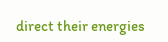direct their energies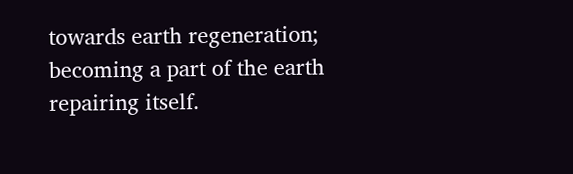towards earth regeneration; becoming a part of the earth repairing itself.